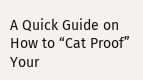A Quick Guide on How to “Cat Proof” Your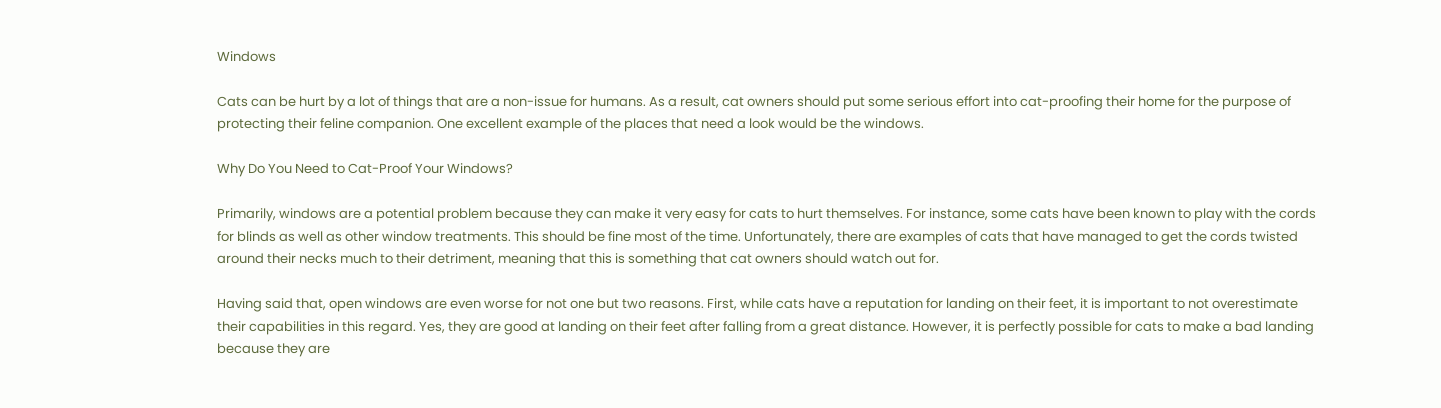Windows

Cats can be hurt by a lot of things that are a non-issue for humans. As a result, cat owners should put some serious effort into cat-proofing their home for the purpose of protecting their feline companion. One excellent example of the places that need a look would be the windows.

Why Do You Need to Cat-Proof Your Windows?

Primarily, windows are a potential problem because they can make it very easy for cats to hurt themselves. For instance, some cats have been known to play with the cords for blinds as well as other window treatments. This should be fine most of the time. Unfortunately, there are examples of cats that have managed to get the cords twisted around their necks much to their detriment, meaning that this is something that cat owners should watch out for.

Having said that, open windows are even worse for not one but two reasons. First, while cats have a reputation for landing on their feet, it is important to not overestimate their capabilities in this regard. Yes, they are good at landing on their feet after falling from a great distance. However, it is perfectly possible for cats to make a bad landing because they are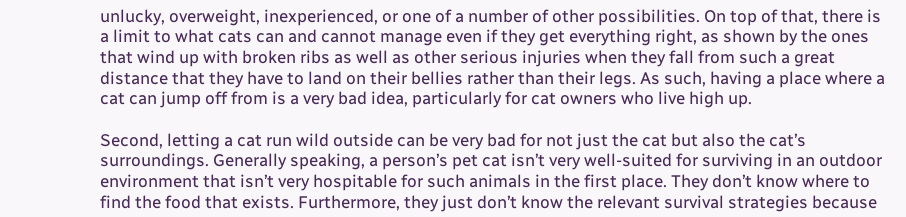unlucky, overweight, inexperienced, or one of a number of other possibilities. On top of that, there is a limit to what cats can and cannot manage even if they get everything right, as shown by the ones that wind up with broken ribs as well as other serious injuries when they fall from such a great distance that they have to land on their bellies rather than their legs. As such, having a place where a cat can jump off from is a very bad idea, particularly for cat owners who live high up.

Second, letting a cat run wild outside can be very bad for not just the cat but also the cat’s surroundings. Generally speaking, a person’s pet cat isn’t very well-suited for surviving in an outdoor environment that isn’t very hospitable for such animals in the first place. They don’t know where to find the food that exists. Furthermore, they just don’t know the relevant survival strategies because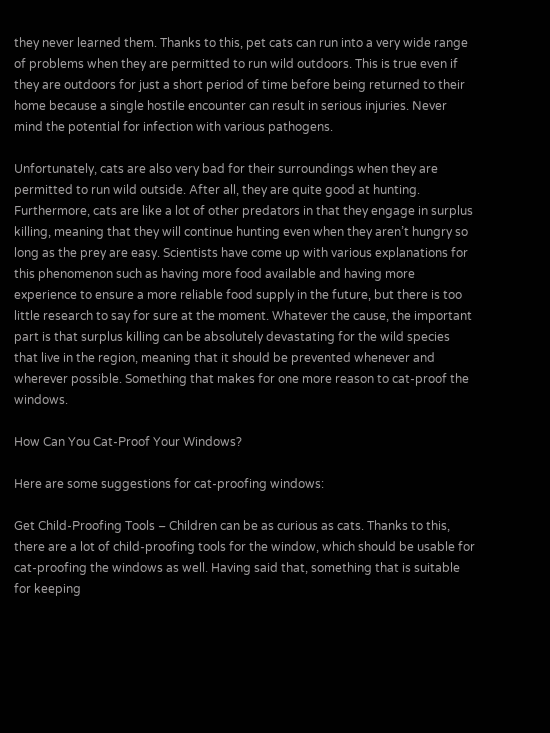they never learned them. Thanks to this, pet cats can run into a very wide range of problems when they are permitted to run wild outdoors. This is true even if they are outdoors for just a short period of time before being returned to their home because a single hostile encounter can result in serious injuries. Never mind the potential for infection with various pathogens.

Unfortunately, cats are also very bad for their surroundings when they are permitted to run wild outside. After all, they are quite good at hunting. Furthermore, cats are like a lot of other predators in that they engage in surplus killing, meaning that they will continue hunting even when they aren’t hungry so long as the prey are easy. Scientists have come up with various explanations for this phenomenon such as having more food available and having more experience to ensure a more reliable food supply in the future, but there is too little research to say for sure at the moment. Whatever the cause, the important part is that surplus killing can be absolutely devastating for the wild species that live in the region, meaning that it should be prevented whenever and wherever possible. Something that makes for one more reason to cat-proof the windows.

How Can You Cat-Proof Your Windows?

Here are some suggestions for cat-proofing windows:

Get Child-Proofing Tools – Children can be as curious as cats. Thanks to this, there are a lot of child-proofing tools for the window, which should be usable for cat-proofing the windows as well. Having said that, something that is suitable for keeping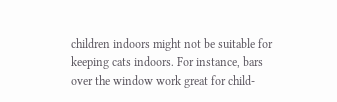children indoors might not be suitable for keeping cats indoors. For instance, bars over the window work great for child-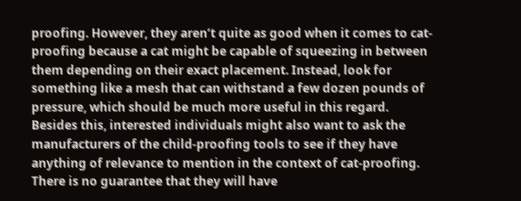proofing. However, they aren’t quite as good when it comes to cat-proofing because a cat might be capable of squeezing in between them depending on their exact placement. Instead, look for something like a mesh that can withstand a few dozen pounds of pressure, which should be much more useful in this regard. Besides this, interested individuals might also want to ask the manufacturers of the child-proofing tools to see if they have anything of relevance to mention in the context of cat-proofing. There is no guarantee that they will have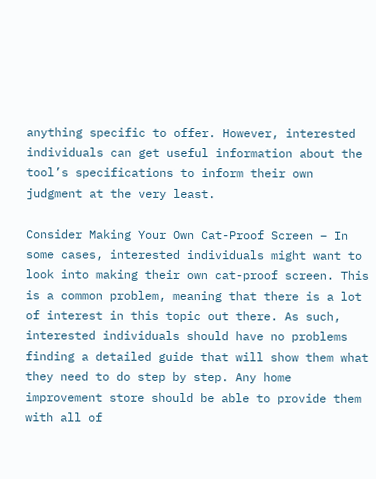anything specific to offer. However, interested individuals can get useful information about the tool’s specifications to inform their own judgment at the very least.

Consider Making Your Own Cat-Proof Screen – In some cases, interested individuals might want to look into making their own cat-proof screen. This is a common problem, meaning that there is a lot of interest in this topic out there. As such, interested individuals should have no problems finding a detailed guide that will show them what they need to do step by step. Any home improvement store should be able to provide them with all of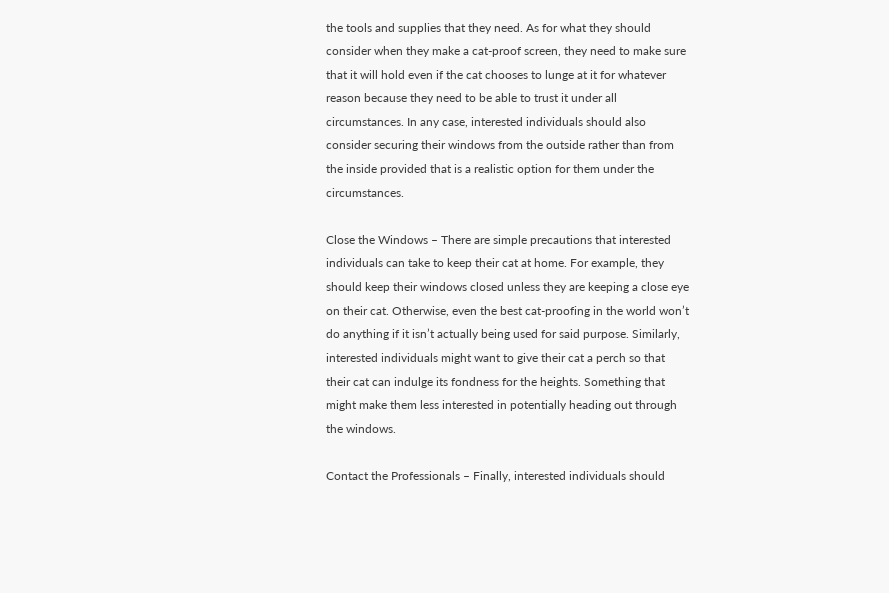the tools and supplies that they need. As for what they should consider when they make a cat-proof screen, they need to make sure that it will hold even if the cat chooses to lunge at it for whatever reason because they need to be able to trust it under all circumstances. In any case, interested individuals should also consider securing their windows from the outside rather than from the inside provided that is a realistic option for them under the circumstances.

Close the Windows – There are simple precautions that interested individuals can take to keep their cat at home. For example, they should keep their windows closed unless they are keeping a close eye on their cat. Otherwise, even the best cat-proofing in the world won’t do anything if it isn’t actually being used for said purpose. Similarly, interested individuals might want to give their cat a perch so that their cat can indulge its fondness for the heights. Something that might make them less interested in potentially heading out through the windows.

Contact the Professionals – Finally, interested individuals should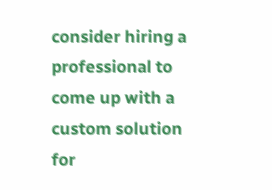consider hiring a professional to come up with a custom solution for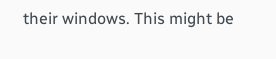their windows. This might be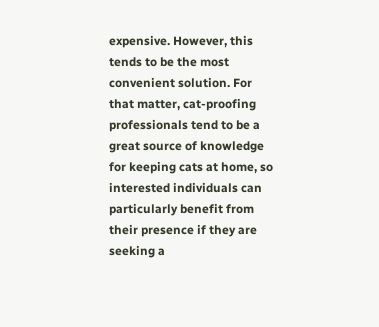expensive. However, this tends to be the most convenient solution. For that matter, cat-proofing professionals tend to be a great source of knowledge for keeping cats at home, so interested individuals can particularly benefit from their presence if they are seeking a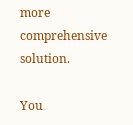more comprehensive solution.

You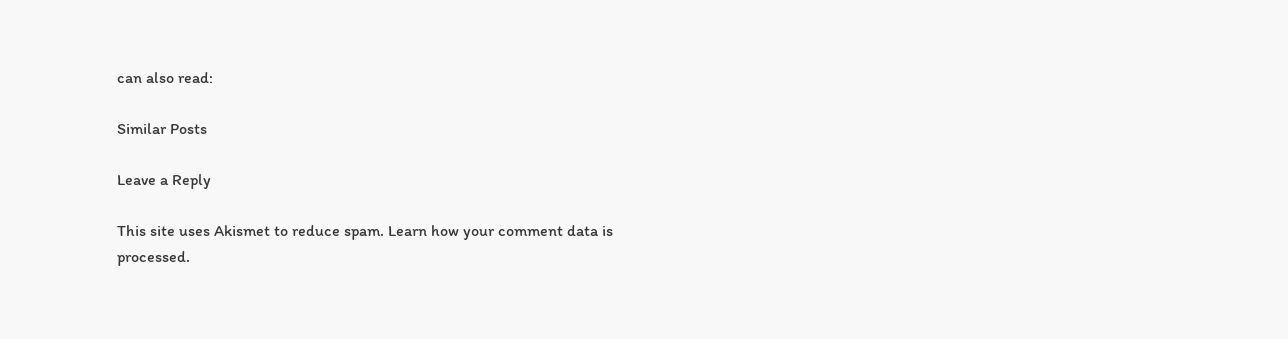can also read:

Similar Posts

Leave a Reply

This site uses Akismet to reduce spam. Learn how your comment data is processed.